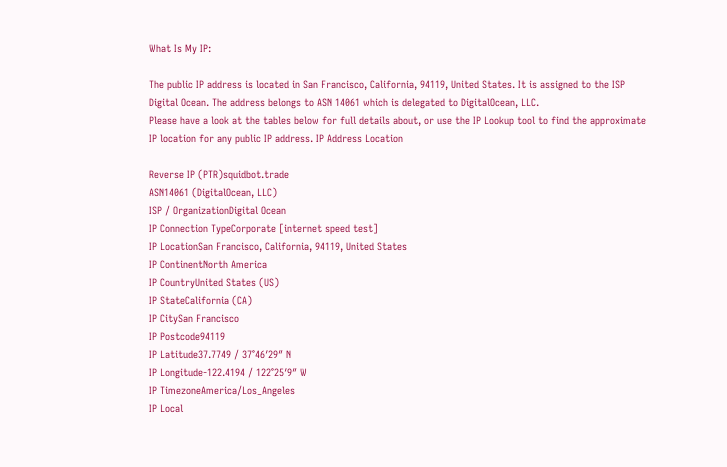What Is My IP:

The public IP address is located in San Francisco, California, 94119, United States. It is assigned to the ISP Digital Ocean. The address belongs to ASN 14061 which is delegated to DigitalOcean, LLC.
Please have a look at the tables below for full details about, or use the IP Lookup tool to find the approximate IP location for any public IP address. IP Address Location

Reverse IP (PTR)squidbot.trade
ASN14061 (DigitalOcean, LLC)
ISP / OrganizationDigital Ocean
IP Connection TypeCorporate [internet speed test]
IP LocationSan Francisco, California, 94119, United States
IP ContinentNorth America
IP CountryUnited States (US)
IP StateCalifornia (CA)
IP CitySan Francisco
IP Postcode94119
IP Latitude37.7749 / 37°46′29″ N
IP Longitude-122.4194 / 122°25′9″ W
IP TimezoneAmerica/Los_Angeles
IP Local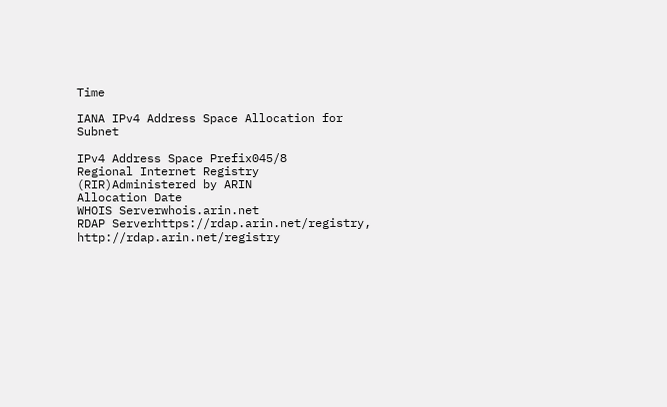Time

IANA IPv4 Address Space Allocation for Subnet

IPv4 Address Space Prefix045/8
Regional Internet Registry (RIR)Administered by ARIN
Allocation Date
WHOIS Serverwhois.arin.net
RDAP Serverhttps://rdap.arin.net/registry, http://rdap.arin.net/registry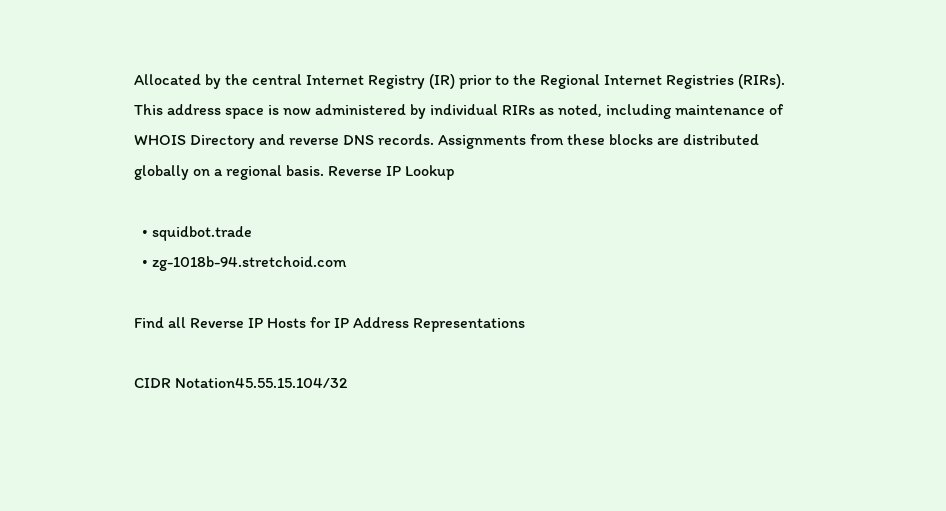Allocated by the central Internet Registry (IR) prior to the Regional Internet Registries (RIRs). This address space is now administered by individual RIRs as noted, including maintenance of WHOIS Directory and reverse DNS records. Assignments from these blocks are distributed globally on a regional basis. Reverse IP Lookup

  • squidbot.trade
  • zg-1018b-94.stretchoid.com

Find all Reverse IP Hosts for IP Address Representations

CIDR Notation45.55.15.104/32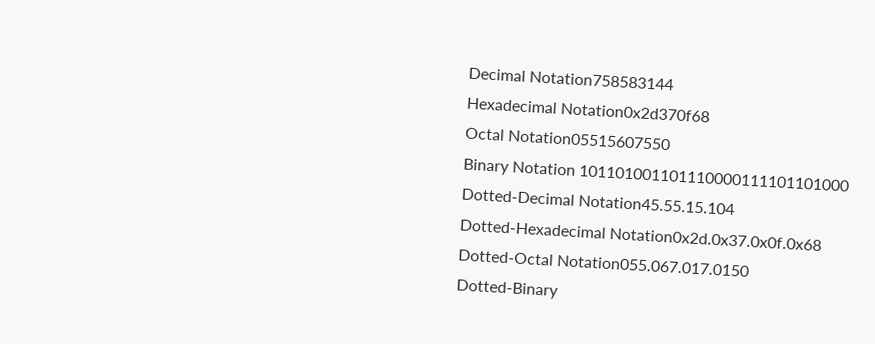Decimal Notation758583144
Hexadecimal Notation0x2d370f68
Octal Notation05515607550
Binary Notation 101101001101110000111101101000
Dotted-Decimal Notation45.55.15.104
Dotted-Hexadecimal Notation0x2d.0x37.0x0f.0x68
Dotted-Octal Notation055.067.017.0150
Dotted-Binary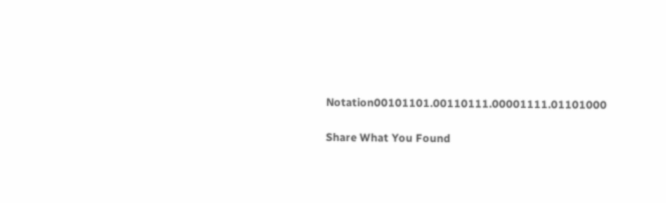Notation00101101.00110111.00001111.01101000

Share What You Found